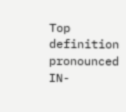Top definition
pronounced IN-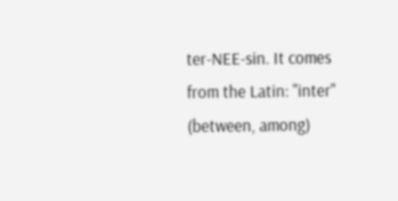ter-NEE-sin. It comes from the Latin: "inter" (between, among)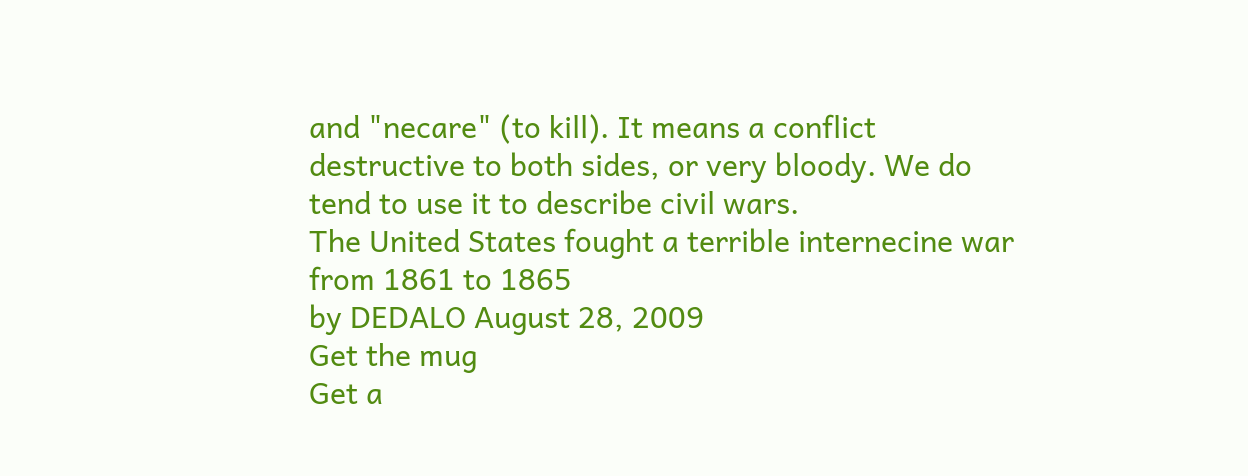and "necare" (to kill). It means a conflict destructive to both sides, or very bloody. We do tend to use it to describe civil wars.
The United States fought a terrible internecine war from 1861 to 1865
by DEDALO August 28, 2009
Get the mug
Get a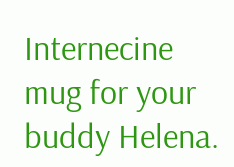Internecine mug for your buddy Helena.